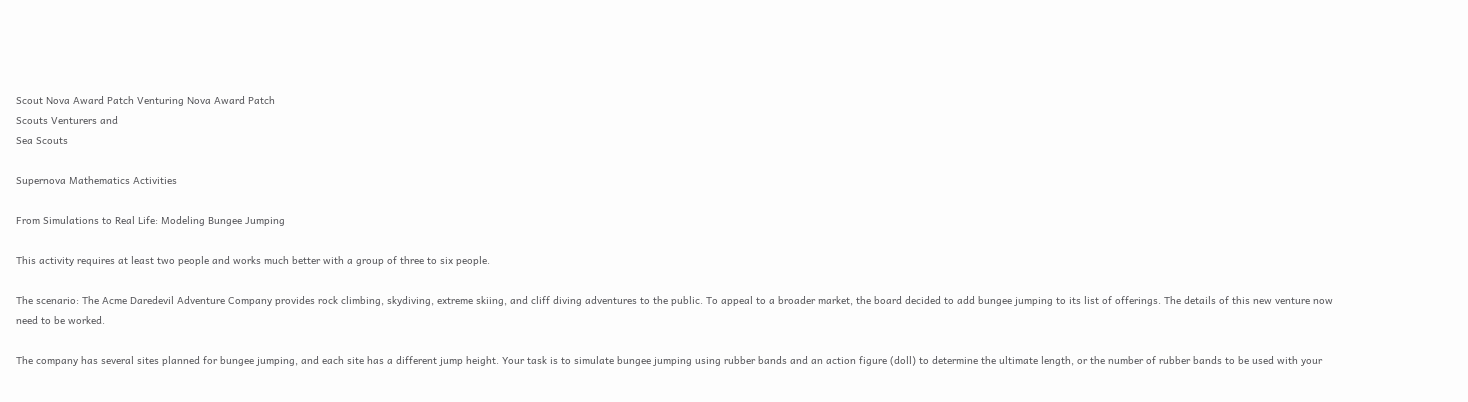Scout Nova Award Patch Venturing Nova Award Patch
Scouts Venturers and
Sea Scouts

Supernova Mathematics Activities

From Simulations to Real Life: Modeling Bungee Jumping

This activity requires at least two people and works much better with a group of three to six people.

The scenario: The Acme Daredevil Adventure Company provides rock climbing, skydiving, extreme skiing, and cliff diving adventures to the public. To appeal to a broader market, the board decided to add bungee jumping to its list of offerings. The details of this new venture now need to be worked.

The company has several sites planned for bungee jumping, and each site has a different jump height. Your task is to simulate bungee jumping using rubber bands and an action figure (doll) to determine the ultimate length, or the number of rubber bands to be used with your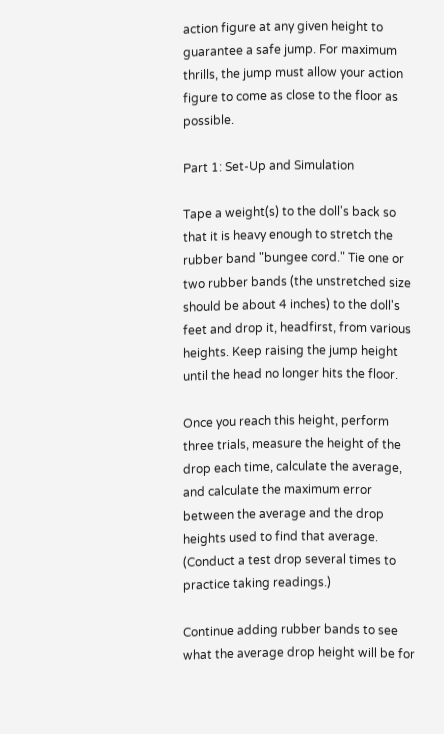action figure at any given height to guarantee a safe jump. For maximum thrills, the jump must allow your action figure to come as close to the floor as possible.

Part 1: Set-Up and Simulation

Tape a weight(s) to the doll's back so that it is heavy enough to stretch the rubber band "bungee cord." Tie one or two rubber bands (the unstretched size should be about 4 inches) to the doll's feet and drop it, headfirst, from various heights. Keep raising the jump height until the head no longer hits the floor.

Once you reach this height, perform three trials, measure the height of the drop each time, calculate the average, and calculate the maximum error between the average and the drop heights used to find that average. (Conduct a test drop several times to practice taking readings.)

Continue adding rubber bands to see what the average drop height will be for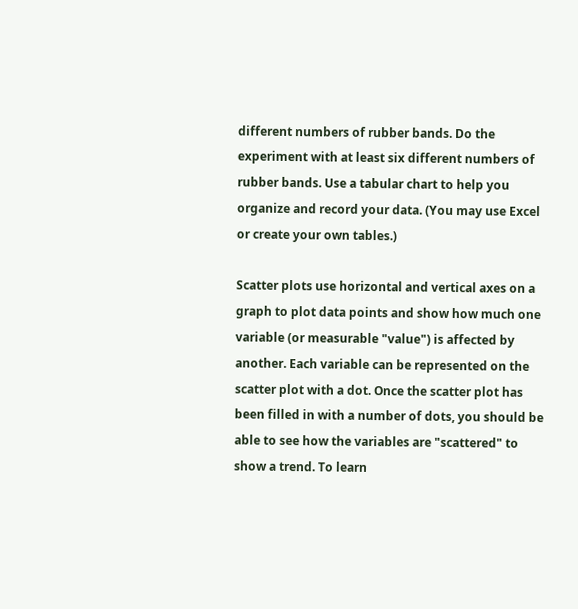different numbers of rubber bands. Do the experiment with at least six different numbers of rubber bands. Use a tabular chart to help you organize and record your data. (You may use Excel or create your own tables.)

Scatter plots use horizontal and vertical axes on a graph to plot data points and show how much one variable (or measurable "value") is affected by another. Each variable can be represented on the scatter plot with a dot. Once the scatter plot has been filled in with a number of dots, you should be able to see how the variables are "scattered" to show a trend. To learn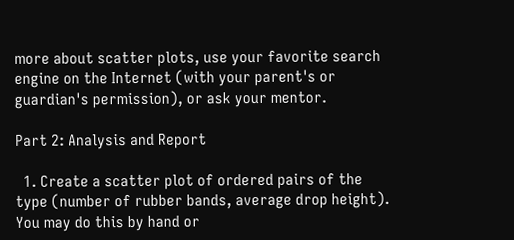more about scatter plots, use your favorite search engine on the Internet (with your parent's or guardian's permission), or ask your mentor.

Part 2: Analysis and Report

  1. Create a scatter plot of ordered pairs of the type (number of rubber bands, average drop height). You may do this by hand or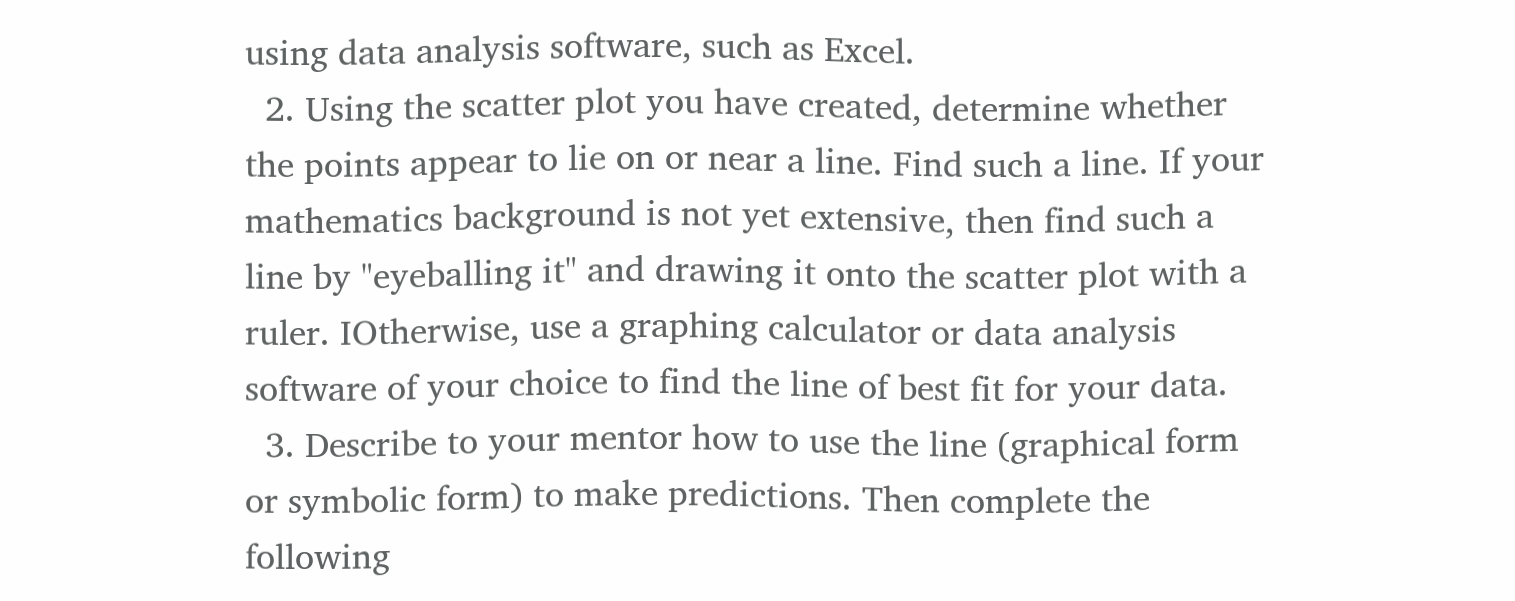using data analysis software, such as Excel.
  2. Using the scatter plot you have created, determine whether the points appear to lie on or near a line. Find such a line. If your mathematics background is not yet extensive, then find such a line by "eyeballing it" and drawing it onto the scatter plot with a ruler. IOtherwise, use a graphing calculator or data analysis software of your choice to find the line of best fit for your data.
  3. Describe to your mentor how to use the line (graphical form or symbolic form) to make predictions. Then complete the following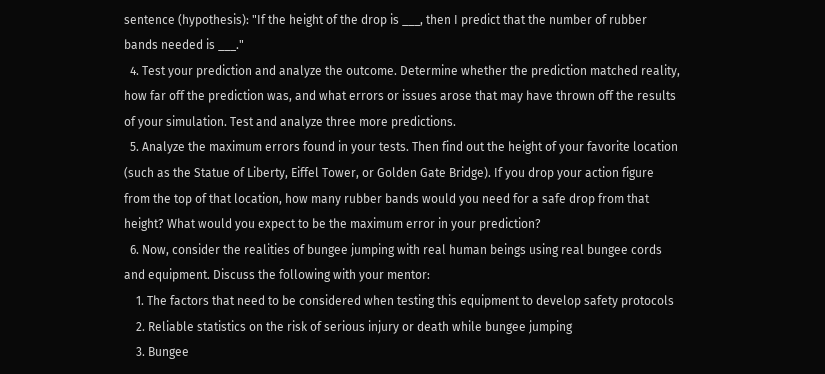sentence (hypothesis): "If the height of the drop is ___, then I predict that the number of rubber bands needed is ___."
  4. Test your prediction and analyze the outcome. Determine whether the prediction matched reality, how far off the prediction was, and what errors or issues arose that may have thrown off the results of your simulation. Test and analyze three more predictions.
  5. Analyze the maximum errors found in your tests. Then find out the height of your favorite location (such as the Statue of Liberty, Eiffel Tower, or Golden Gate Bridge). If you drop your action figure from the top of that location, how many rubber bands would you need for a safe drop from that height? What would you expect to be the maximum error in your prediction?
  6. Now, consider the realities of bungee jumping with real human beings using real bungee cords and equipment. Discuss the following with your mentor:
    1. The factors that need to be considered when testing this equipment to develop safety protocols
    2. Reliable statistics on the risk of serious injury or death while bungee jumping
    3. Bungee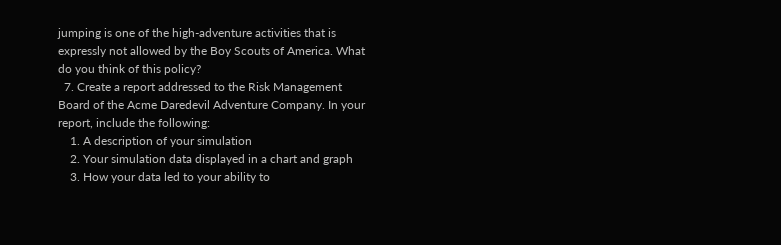jumping is one of the high-adventure activities that is expressly not allowed by the Boy Scouts of America. What do you think of this policy?
  7. Create a report addressed to the Risk Management Board of the Acme Daredevil Adventure Company. In your report, include the following:
    1. A description of your simulation
    2. Your simulation data displayed in a chart and graph
    3. How your data led to your ability to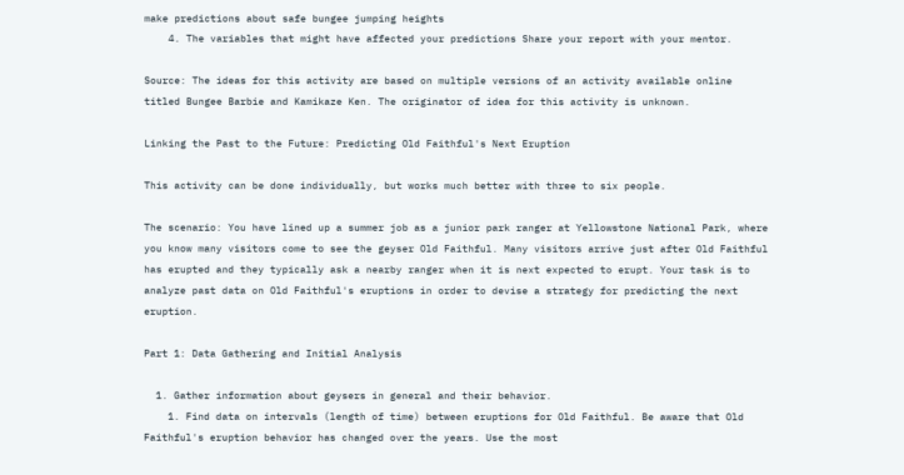make predictions about safe bungee jumping heights
    4. The variables that might have affected your predictions Share your report with your mentor.

Source: The ideas for this activity are based on multiple versions of an activity available online titled Bungee Barbie and Kamikaze Ken. The originator of idea for this activity is unknown.

Linking the Past to the Future: Predicting Old Faithful's Next Eruption

This activity can be done individually, but works much better with three to six people.

The scenario: You have lined up a summer job as a junior park ranger at Yellowstone National Park, where you know many visitors come to see the geyser Old Faithful. Many visitors arrive just after Old Faithful has erupted and they typically ask a nearby ranger when it is next expected to erupt. Your task is to analyze past data on Old Faithful's eruptions in order to devise a strategy for predicting the next eruption.

Part 1: Data Gathering and Initial Analysis

  1. Gather information about geysers in general and their behavior.
    1. Find data on intervals (length of time) between eruptions for Old Faithful. Be aware that Old Faithful's eruption behavior has changed over the years. Use the most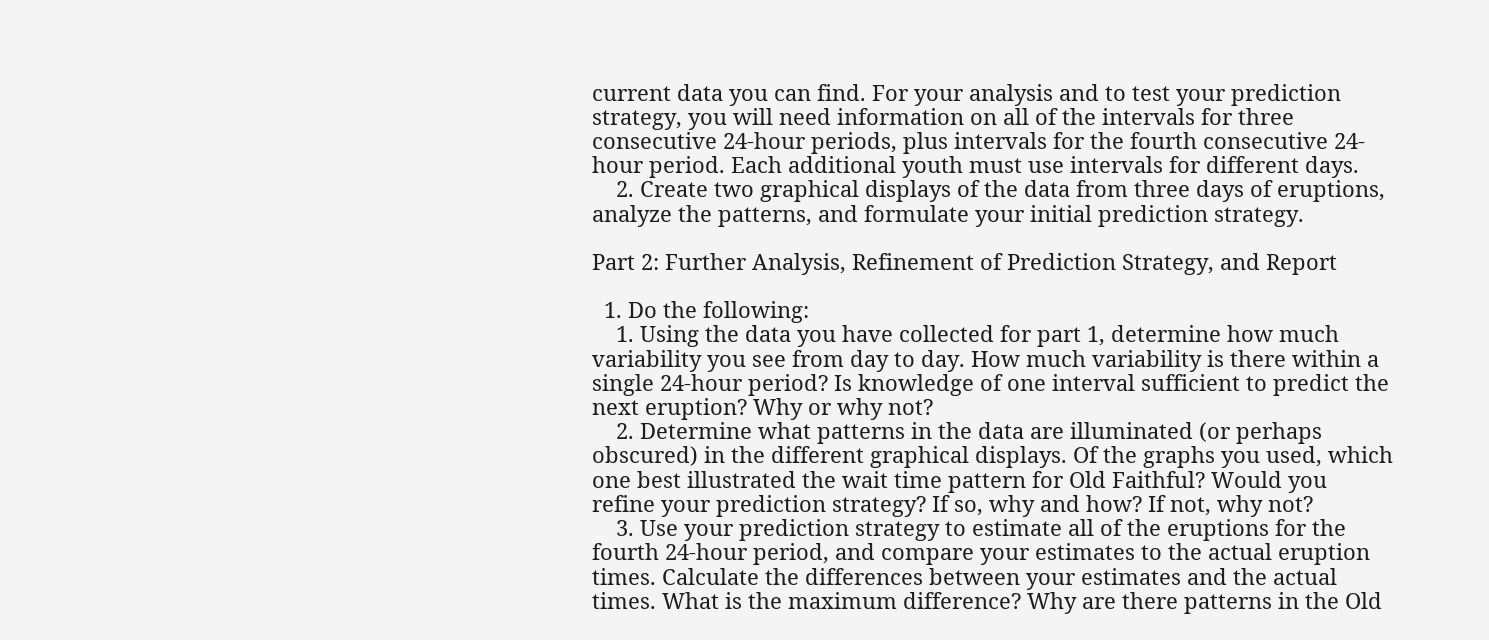current data you can find. For your analysis and to test your prediction strategy, you will need information on all of the intervals for three consecutive 24-hour periods, plus intervals for the fourth consecutive 24-hour period. Each additional youth must use intervals for different days.
    2. Create two graphical displays of the data from three days of eruptions, analyze the patterns, and formulate your initial prediction strategy.

Part 2: Further Analysis, Refinement of Prediction Strategy, and Report

  1. Do the following:
    1. Using the data you have collected for part 1, determine how much variability you see from day to day. How much variability is there within a single 24-hour period? Is knowledge of one interval sufficient to predict the next eruption? Why or why not?
    2. Determine what patterns in the data are illuminated (or perhaps obscured) in the different graphical displays. Of the graphs you used, which one best illustrated the wait time pattern for Old Faithful? Would you refine your prediction strategy? If so, why and how? If not, why not?
    3. Use your prediction strategy to estimate all of the eruptions for the fourth 24-hour period, and compare your estimates to the actual eruption times. Calculate the differences between your estimates and the actual times. What is the maximum difference? Why are there patterns in the Old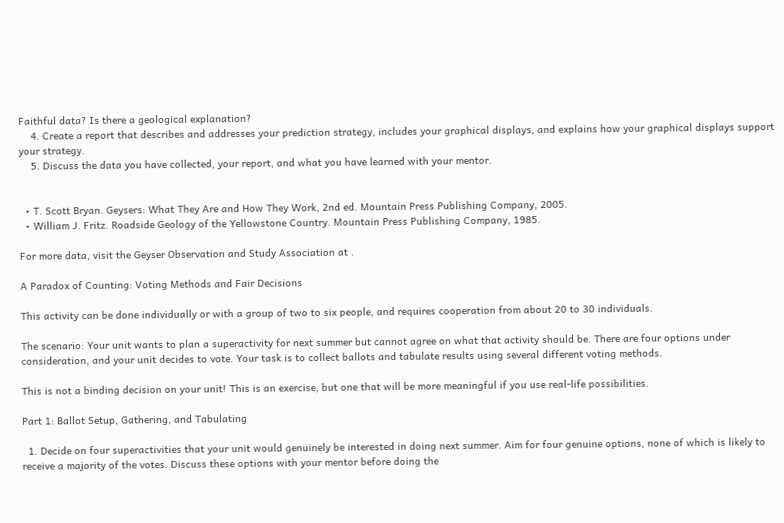Faithful data? Is there a geological explanation?
    4. Create a report that describes and addresses your prediction strategy, includes your graphical displays, and explains how your graphical displays support your strategy.
    5. Discuss the data you have collected, your report, and what you have learned with your mentor.


  • T. Scott Bryan. Geysers: What They Are and How They Work, 2nd ed. Mountain Press Publishing Company, 2005.
  • William J. Fritz. Roadside Geology of the Yellowstone Country. Mountain Press Publishing Company, 1985.

For more data, visit the Geyser Observation and Study Association at .

A Paradox of Counting: Voting Methods and Fair Decisions

This activity can be done individually or with a group of two to six people, and requires cooperation from about 20 to 30 individuals.

The scenario: Your unit wants to plan a superactivity for next summer but cannot agree on what that activity should be. There are four options under consideration, and your unit decides to vote. Your task is to collect ballots and tabulate results using several different voting methods.

This is not a binding decision on your unit! This is an exercise, but one that will be more meaningful if you use real-life possibilities.

Part 1: Ballot Setup, Gathering, and Tabulating

  1. Decide on four superactivities that your unit would genuinely be interested in doing next summer. Aim for four genuine options, none of which is likely to receive a majority of the votes. Discuss these options with your mentor before doing the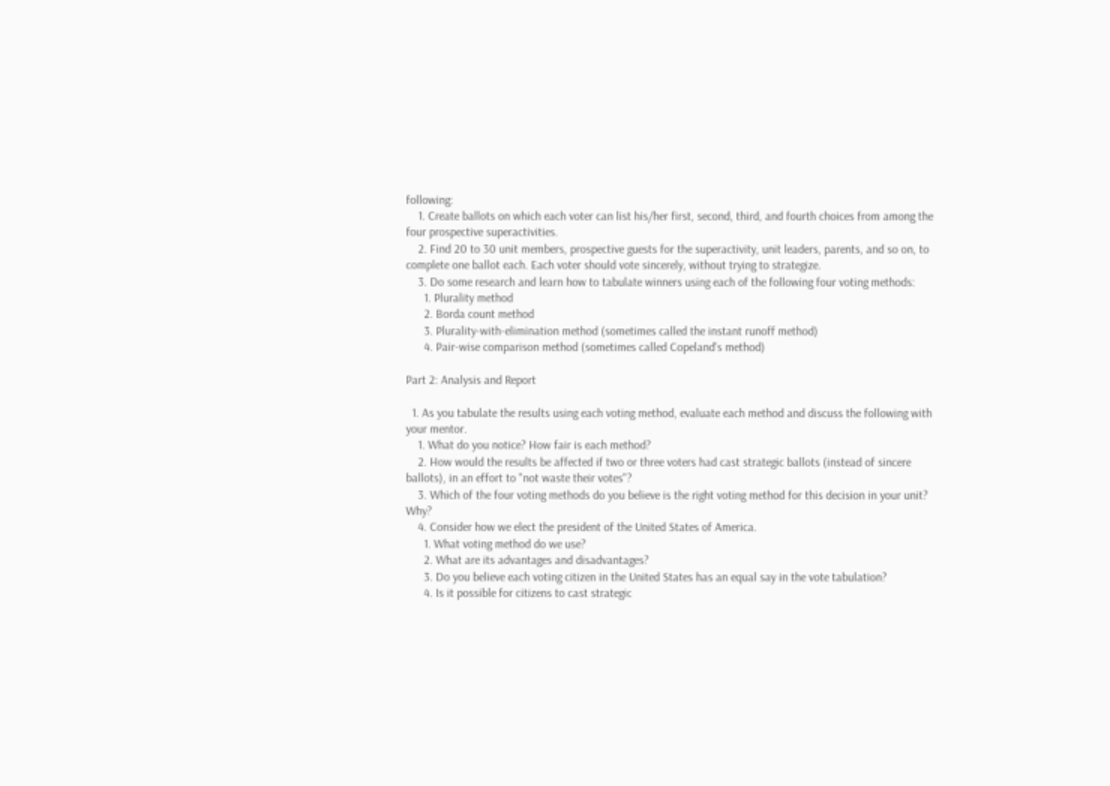following:
    1. Create ballots on which each voter can list his/her first, second, third, and fourth choices from among the four prospective superactivities.
    2. Find 20 to 30 unit members, prospective guests for the superactivity, unit leaders, parents, and so on, to complete one ballot each. Each voter should vote sincerely, without trying to strategize.
    3. Do some research and learn how to tabulate winners using each of the following four voting methods:
      1. Plurality method
      2. Borda count method
      3. Plurality-with-elimination method (sometimes called the instant runoff method)
      4. Pair-wise comparison method (sometimes called Copeland's method)

Part 2: Analysis and Report

  1. As you tabulate the results using each voting method, evaluate each method and discuss the following with your mentor.
    1. What do you notice? How fair is each method?
    2. How would the results be affected if two or three voters had cast strategic ballots (instead of sincere ballots), in an effort to "not waste their votes"?
    3. Which of the four voting methods do you believe is the right voting method for this decision in your unit? Why?
    4. Consider how we elect the president of the United States of America.
      1. What voting method do we use?
      2. What are its advantages and disadvantages?
      3. Do you believe each voting citizen in the United States has an equal say in the vote tabulation?
      4. Is it possible for citizens to cast strategic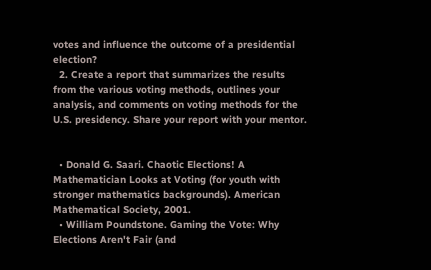votes and influence the outcome of a presidential election?
  2. Create a report that summarizes the results from the various voting methods, outlines your analysis, and comments on voting methods for the U.S. presidency. Share your report with your mentor.


  • Donald G. Saari. Chaotic Elections! A Mathematician Looks at Voting (for youth with stronger mathematics backgrounds). American Mathematical Society, 2001.
  • William Poundstone. Gaming the Vote: Why Elections Aren't Fair (and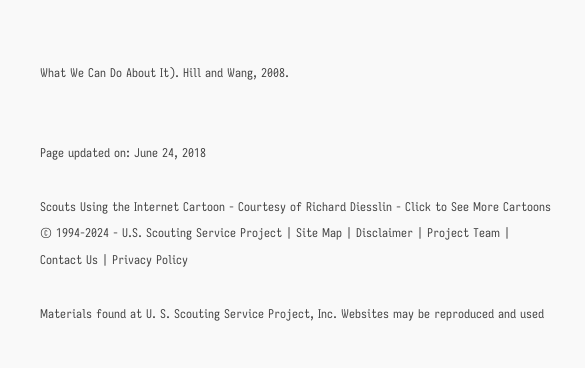What We Can Do About It). Hill and Wang, 2008.


Page updated on: June 24, 2018

Scouts Using the Internet Cartoon - Courtesy of Richard Diesslin - Click to See More Cartoons
© 1994-2024 - U.S. Scouting Service Project | Site Map | Disclaimer | Project Team | Contact Us | Privacy Policy

Materials found at U. S. Scouting Service Project, Inc. Websites may be reproduced and used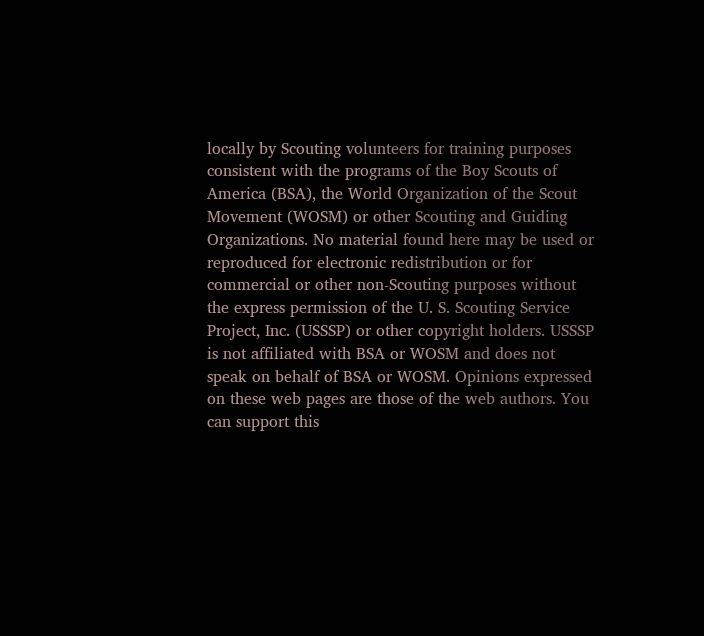locally by Scouting volunteers for training purposes consistent with the programs of the Boy Scouts of America (BSA), the World Organization of the Scout Movement (WOSM) or other Scouting and Guiding Organizations. No material found here may be used or reproduced for electronic redistribution or for commercial or other non-Scouting purposes without the express permission of the U. S. Scouting Service Project, Inc. (USSSP) or other copyright holders. USSSP is not affiliated with BSA or WOSM and does not speak on behalf of BSA or WOSM. Opinions expressed on these web pages are those of the web authors. You can support this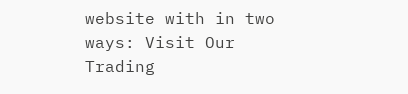website with in two ways: Visit Our Trading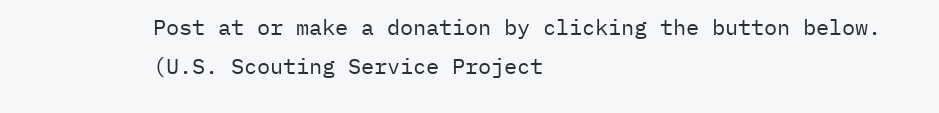Post at or make a donation by clicking the button below.
(U.S. Scouting Service Project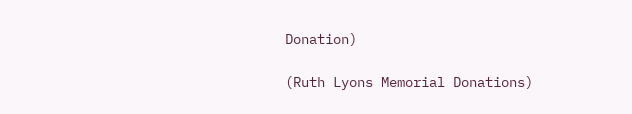Donation)

(Ruth Lyons Memorial Donations)